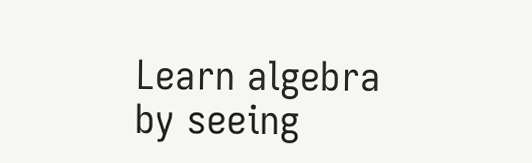Learn algebra by seeing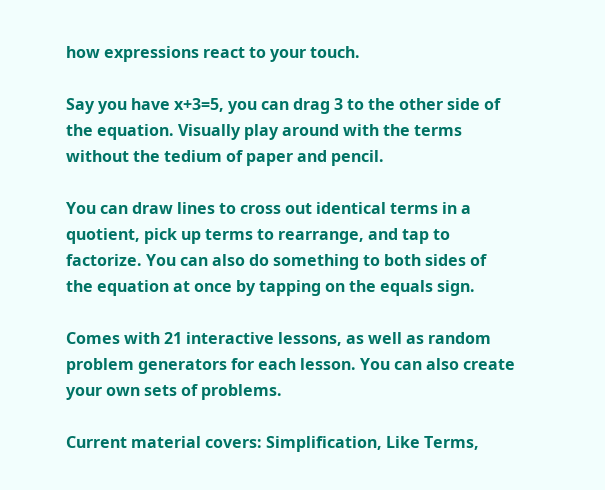how expressions react to your touch.

Say you have x+3=5, you can drag 3 to the other side of the equation. Visually play around with the terms without the tedium of paper and pencil.

You can draw lines to cross out identical terms in a quotient, pick up terms to rearrange, and tap to factorize. You can also do something to both sides of the equation at once by tapping on the equals sign.

Comes with 21 interactive lessons, as well as random problem generators for each lesson. You can also create your own sets of problems.

Current material covers: Simplification, Like Terms,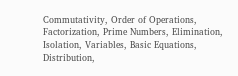Commutativity, Order of Operations, Factorization, Prime Numbers, Elimination, Isolation, Variables, Basic Equations, Distribution,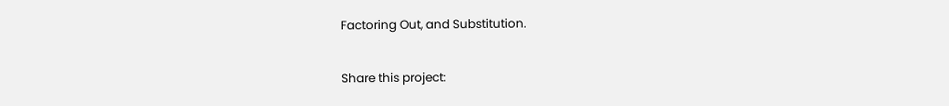Factoring Out, and Substitution.

Share this project: